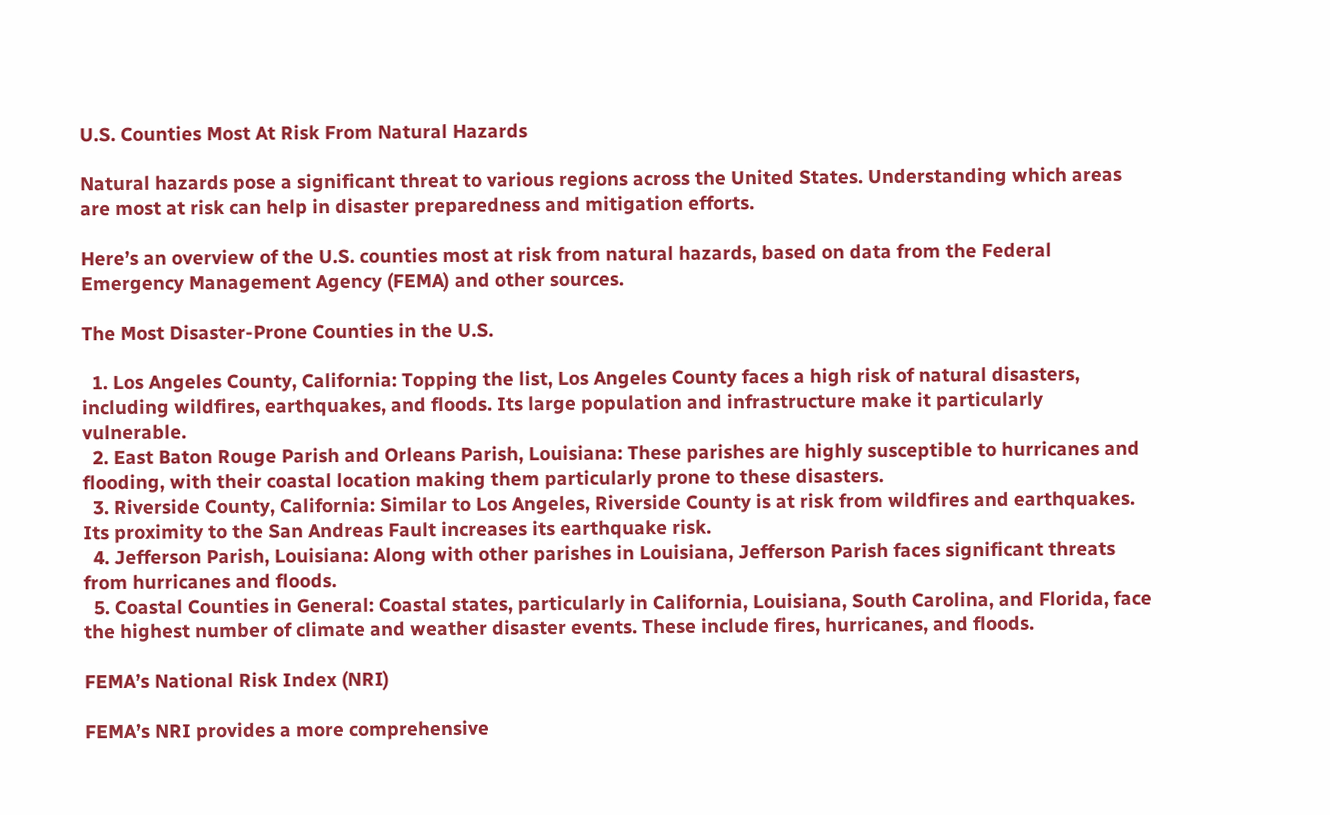U.S. Counties Most At Risk From Natural Hazards

Natural hazards pose a significant threat to various regions across the United States. Understanding which areas are most at risk can help in disaster preparedness and mitigation efforts.

Here’s an overview of the U.S. counties most at risk from natural hazards, based on data from the Federal Emergency Management Agency (FEMA) and other sources.

The Most Disaster-Prone Counties in the U.S.

  1. Los Angeles County, California: Topping the list, Los Angeles County faces a high risk of natural disasters, including wildfires, earthquakes, and floods. Its large population and infrastructure make it particularly vulnerable.
  2. East Baton Rouge Parish and Orleans Parish, Louisiana: These parishes are highly susceptible to hurricanes and flooding, with their coastal location making them particularly prone to these disasters.
  3. Riverside County, California: Similar to Los Angeles, Riverside County is at risk from wildfires and earthquakes. Its proximity to the San Andreas Fault increases its earthquake risk.
  4. Jefferson Parish, Louisiana: Along with other parishes in Louisiana, Jefferson Parish faces significant threats from hurricanes and floods.
  5. Coastal Counties in General: Coastal states, particularly in California, Louisiana, South Carolina, and Florida, face the highest number of climate and weather disaster events. These include fires, hurricanes, and floods.

FEMA’s National Risk Index (NRI)

FEMA’s NRI provides a more comprehensive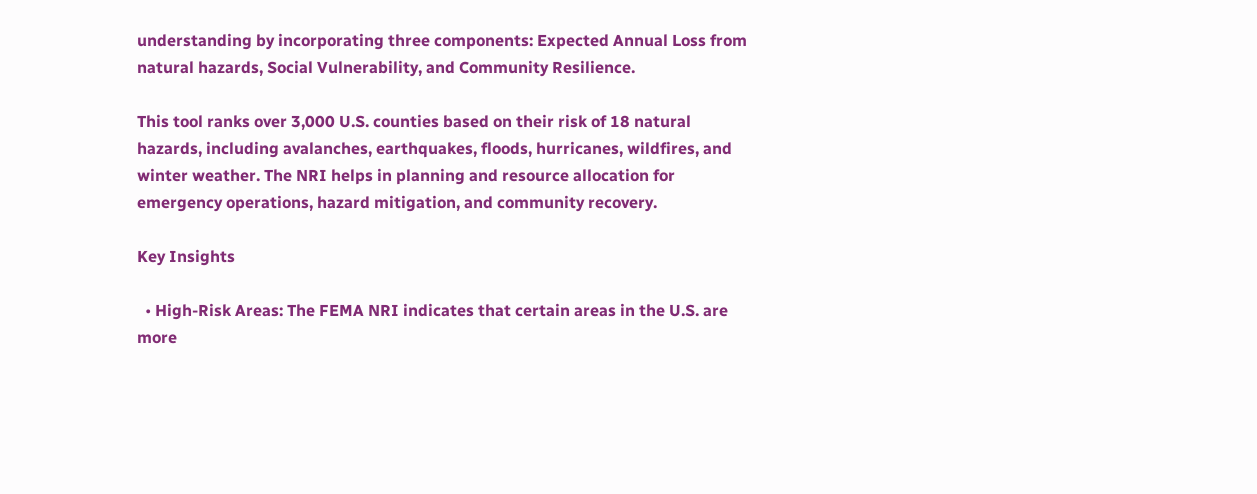understanding by incorporating three components: Expected Annual Loss from natural hazards, Social Vulnerability, and Community Resilience.

This tool ranks over 3,000 U.S. counties based on their risk of 18 natural hazards, including avalanches, earthquakes, floods, hurricanes, wildfires, and winter weather. The NRI helps in planning and resource allocation for emergency operations, hazard mitigation, and community recovery.

Key Insights

  • High-Risk Areas: The FEMA NRI indicates that certain areas in the U.S. are more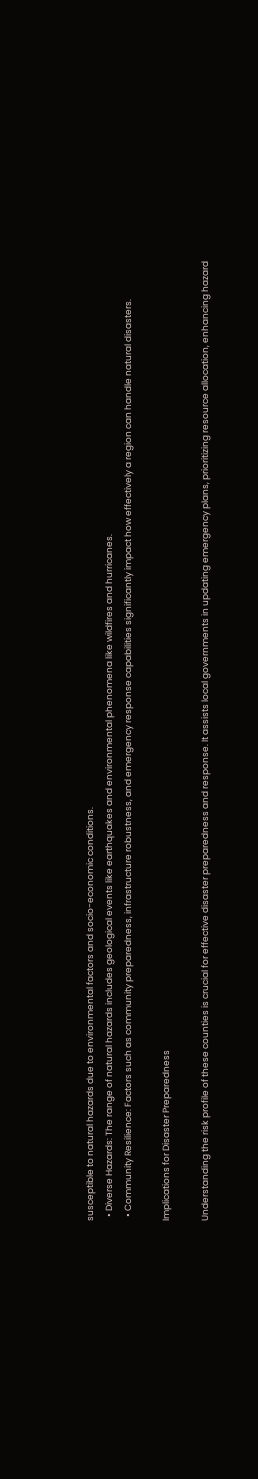susceptible to natural hazards due to environmental factors and socio-economic conditions.
  • Diverse Hazards: The range of natural hazards includes geological events like earthquakes and environmental phenomena like wildfires and hurricanes.
  • Community Resilience: Factors such as community preparedness, infrastructure robustness, and emergency response capabilities significantly impact how effectively a region can handle natural disasters.

Implications for Disaster Preparedness

Understanding the risk profile of these counties is crucial for effective disaster preparedness and response. It assists local governments in updating emergency plans, prioritizing resource allocation, enhancing hazard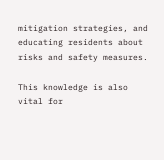mitigation strategies, and educating residents about risks and safety measures.

This knowledge is also vital for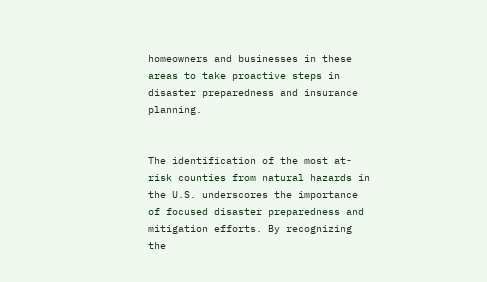homeowners and businesses in these areas to take proactive steps in disaster preparedness and insurance planning.


The identification of the most at-risk counties from natural hazards in the U.S. underscores the importance of focused disaster preparedness and mitigation efforts. By recognizing the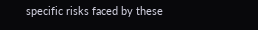specific risks faced by these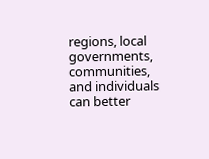regions, local governments, communities, and individuals can better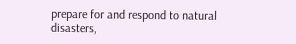prepare for and respond to natural disasters,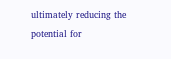ultimately reducing the potential for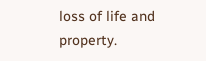loss of life and property.